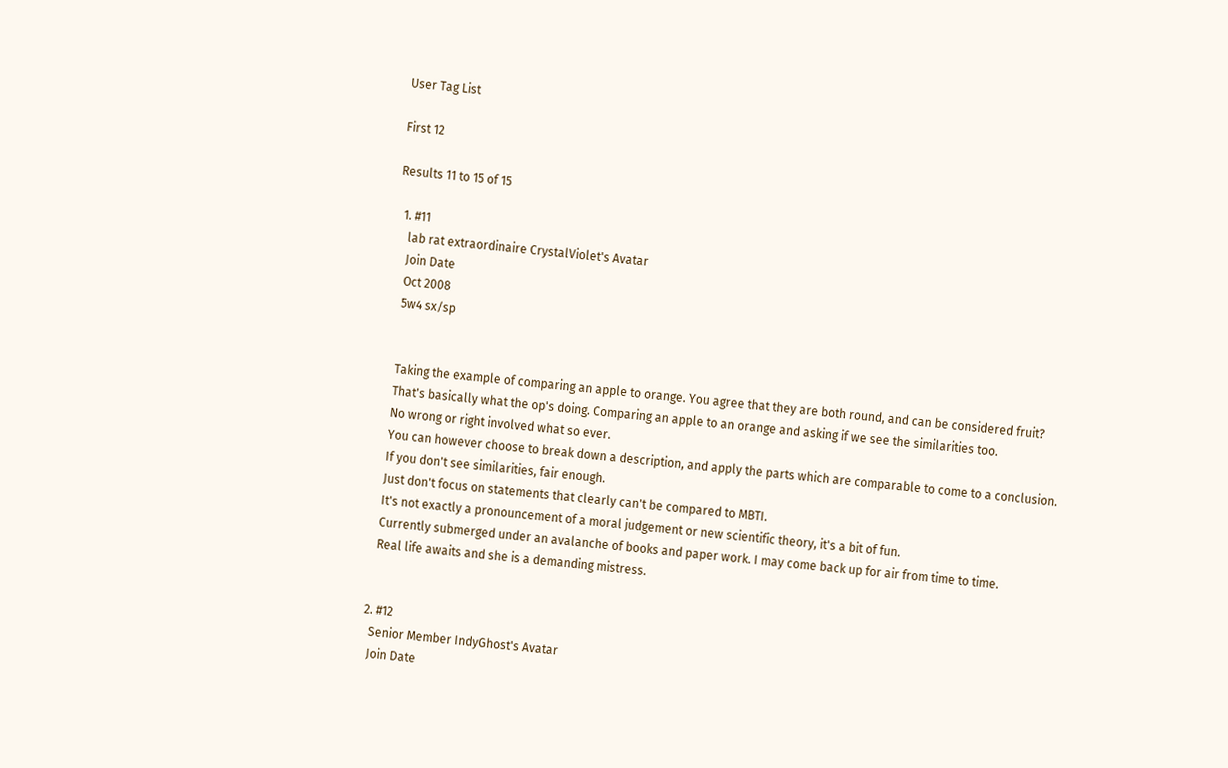User Tag List

First 12

Results 11 to 15 of 15

  1. #11
    lab rat extraordinaire CrystalViolet's Avatar
    Join Date
    Oct 2008
    5w4 sx/sp


    Taking the example of comparing an apple to orange. You agree that they are both round, and can be considered fruit?
    That's basically what the op's doing. Comparing an apple to an orange and asking if we see the similarities too.
    No wrong or right involved what so ever.
    You can however choose to break down a description, and apply the parts which are comparable to come to a conclusion.
    If you don't see similarities, fair enough.
    Just don't focus on statements that clearly can't be compared to MBTI.
    It's not exactly a pronouncement of a moral judgement or new scientific theory, it's a bit of fun.
    Currently submerged under an avalanche of books and paper work. I may come back up for air from time to time.
    Real life awaits and she is a demanding mistress.


  2. #12
    Senior Member IndyGhost's Avatar
    Join Date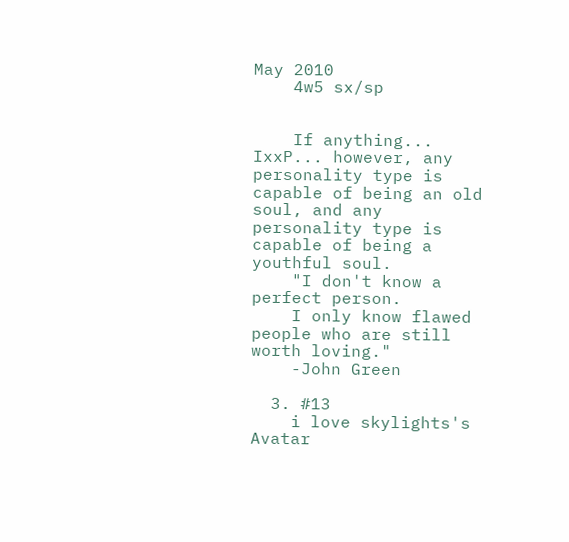May 2010
    4w5 sx/sp


    If anything... IxxP... however, any personality type is capable of being an old soul, and any personality type is capable of being a youthful soul.
    "I don't know a perfect person.
    I only know flawed people who are still worth loving."
    -John Green

  3. #13
    i love skylights's Avatar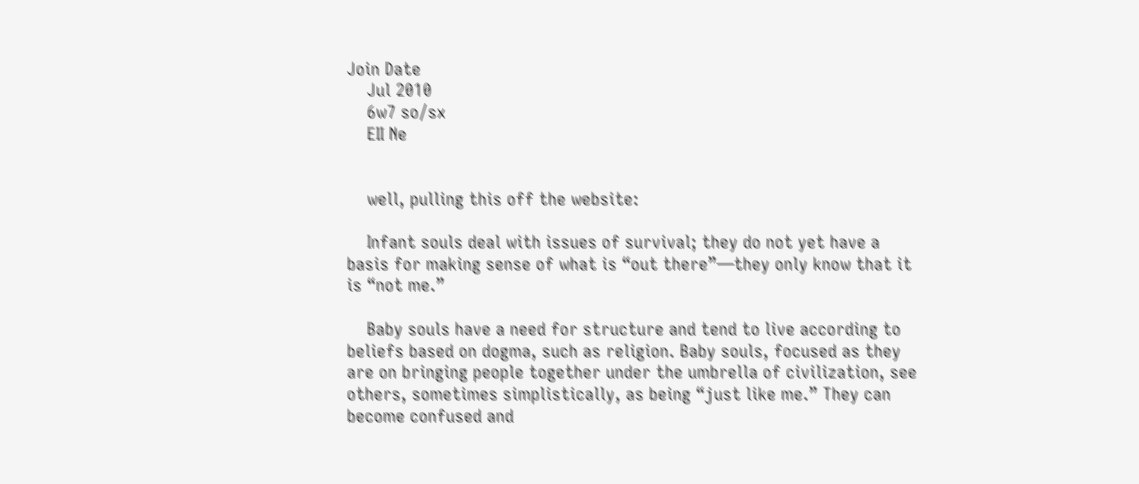Join Date
    Jul 2010
    6w7 so/sx
    EII Ne


    well, pulling this off the website:

    Infant souls deal with issues of survival; they do not yet have a basis for making sense of what is “out there”—they only know that it is “not me.”

    Baby souls have a need for structure and tend to live according to beliefs based on dogma, such as religion. Baby souls, focused as they are on bringing people together under the umbrella of civilization, see others, sometimes simplistically, as being “just like me.” They can become confused and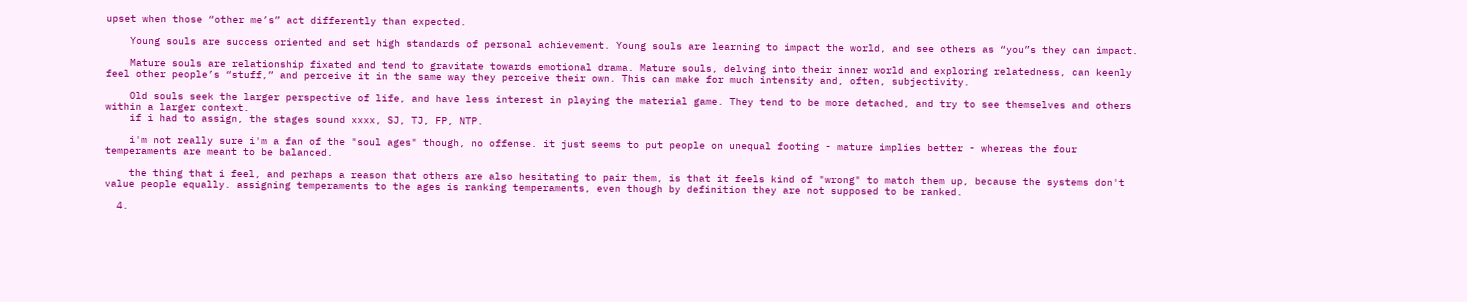upset when those “other me’s” act differently than expected.

    Young souls are success oriented and set high standards of personal achievement. Young souls are learning to impact the world, and see others as “you”s they can impact.

    Mature souls are relationship fixated and tend to gravitate towards emotional drama. Mature souls, delving into their inner world and exploring relatedness, can keenly feel other people’s “stuff,” and perceive it in the same way they perceive their own. This can make for much intensity and, often, subjectivity.

    Old souls seek the larger perspective of life, and have less interest in playing the material game. They tend to be more detached, and try to see themselves and others within a larger context.
    if i had to assign, the stages sound xxxx, SJ, TJ, FP, NTP.

    i'm not really sure i'm a fan of the "soul ages" though, no offense. it just seems to put people on unequal footing - mature implies better - whereas the four temperaments are meant to be balanced.

    the thing that i feel, and perhaps a reason that others are also hesitating to pair them, is that it feels kind of "wrong" to match them up, because the systems don't value people equally. assigning temperaments to the ages is ranking temperaments, even though by definition they are not supposed to be ranked.

  4.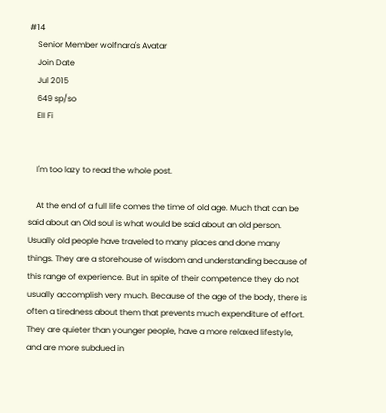#14
    Senior Member wolfnara's Avatar
    Join Date
    Jul 2015
    649 sp/so
    EII Fi


    I'm too lazy to read the whole post.

    At the end of a full life comes the time of old age. Much that can be said about an Old soul is what would be said about an old person. Usually old people have traveled to many places and done many things. They are a storehouse of wisdom and understanding because of this range of experience. But in spite of their competence they do not usually accomplish very much. Because of the age of the body, there is often a tiredness about them that prevents much expenditure of effort. They are quieter than younger people, have a more relaxed lifestyle, and are more subdued in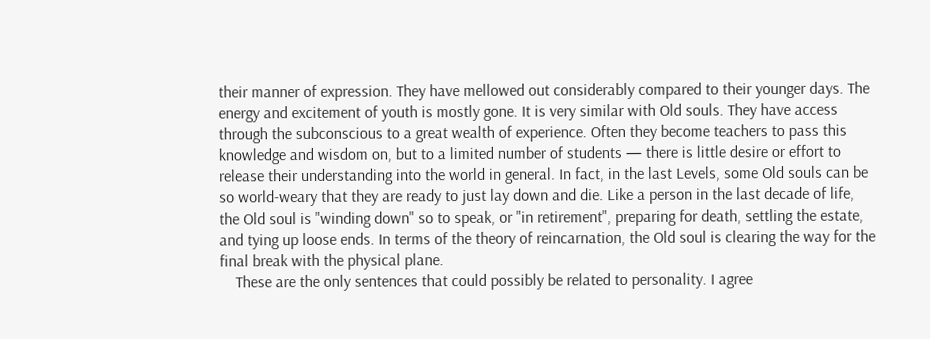their manner of expression. They have mellowed out considerably compared to their younger days. The energy and excitement of youth is mostly gone. It is very similar with Old souls. They have access through the subconscious to a great wealth of experience. Often they become teachers to pass this knowledge and wisdom on, but to a limited number of students — there is little desire or effort to release their understanding into the world in general. In fact, in the last Levels, some Old souls can be so world-weary that they are ready to just lay down and die. Like a person in the last decade of life, the Old soul is "winding down" so to speak, or "in retirement", preparing for death, settling the estate, and tying up loose ends. In terms of the theory of reincarnation, the Old soul is clearing the way for the final break with the physical plane.
    These are the only sentences that could possibly be related to personality. I agree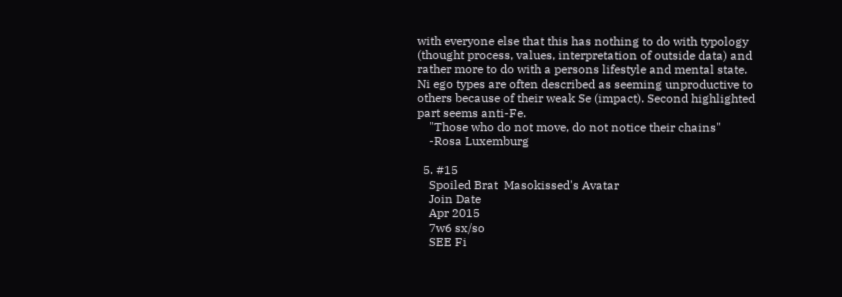with everyone else that this has nothing to do with typology (thought process, values, interpretation of outside data) and rather more to do with a persons lifestyle and mental state. Ni ego types are often described as seeming unproductive to others because of their weak Se (impact). Second highlighted part seems anti-Fe.
    "Those who do not move, do not notice their chains"
    -Rosa Luxemburg

  5. #15
    Spoiled Brat  Masokissed's Avatar
    Join Date
    Apr 2015
    7w6 sx/so
    SEE Fi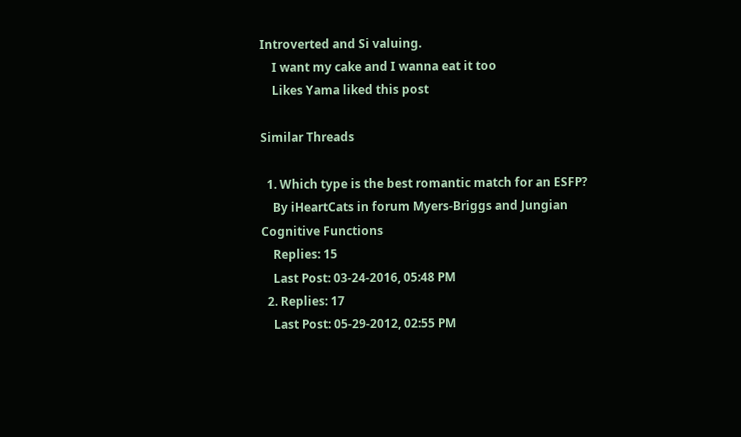Introverted and Si valuing.
    I want my cake and I wanna eat it too
    Likes Yama liked this post

Similar Threads

  1. Which type is the best romantic match for an ESFP?
    By iHeartCats in forum Myers-Briggs and Jungian Cognitive Functions
    Replies: 15
    Last Post: 03-24-2016, 05:48 PM
  2. Replies: 17
    Last Post: 05-29-2012, 02:55 PM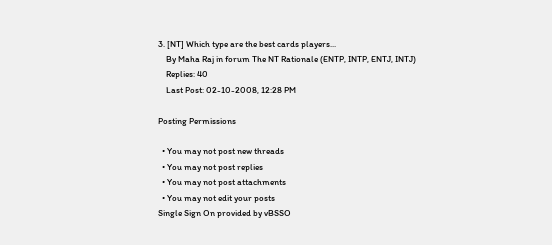3. [NT] Which type are the best cards players...
    By Maha Raj in forum The NT Rationale (ENTP, INTP, ENTJ, INTJ)
    Replies: 40
    Last Post: 02-10-2008, 12:28 PM

Posting Permissions

  • You may not post new threads
  • You may not post replies
  • You may not post attachments
  • You may not edit your posts
Single Sign On provided by vBSSO